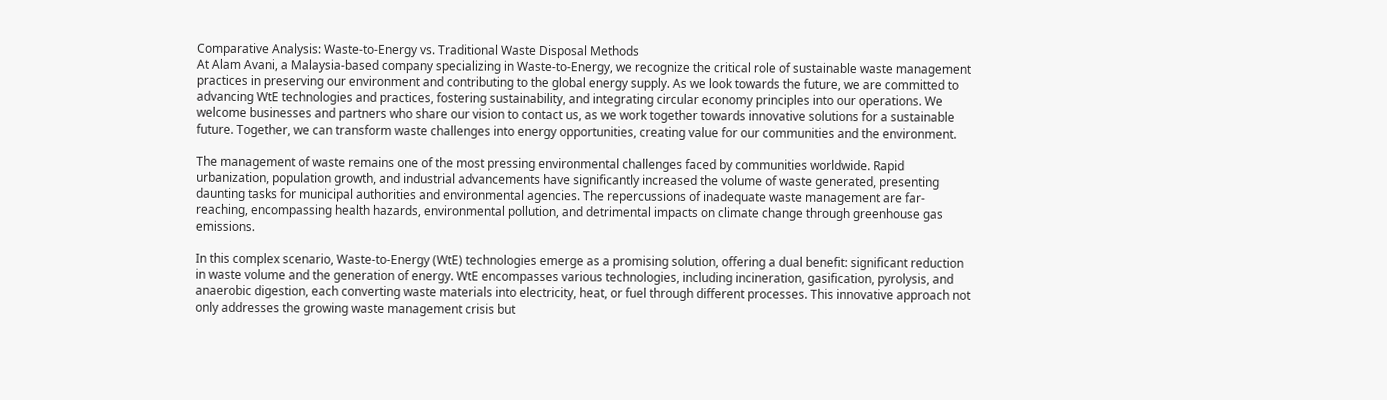Comparative Analysis: Waste-to-Energy vs. Traditional Waste Disposal Methods
At Alam Avani, a Malaysia-based company specializing in Waste-to-Energy, we recognize the critical role of sustainable waste management practices in preserving our environment and contributing to the global energy supply. As we look towards the future, we are committed to advancing WtE technologies and practices, fostering sustainability, and integrating circular economy principles into our operations. We welcome businesses and partners who share our vision to contact us, as we work together towards innovative solutions for a sustainable future. Together, we can transform waste challenges into energy opportunities, creating value for our communities and the environment.

The management of waste remains one of the most pressing environmental challenges faced by communities worldwide. Rapid urbanization, population growth, and industrial advancements have significantly increased the volume of waste generated, presenting daunting tasks for municipal authorities and environmental agencies. The repercussions of inadequate waste management are far-reaching, encompassing health hazards, environmental pollution, and detrimental impacts on climate change through greenhouse gas emissions.

In this complex scenario, Waste-to-Energy (WtE) technologies emerge as a promising solution, offering a dual benefit: significant reduction in waste volume and the generation of energy. WtE encompasses various technologies, including incineration, gasification, pyrolysis, and anaerobic digestion, each converting waste materials into electricity, heat, or fuel through different processes. This innovative approach not only addresses the growing waste management crisis but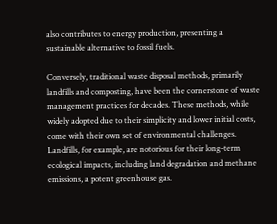also contributes to energy production, presenting a sustainable alternative to fossil fuels.

Conversely, traditional waste disposal methods, primarily landfills and composting, have been the cornerstone of waste management practices for decades. These methods, while widely adopted due to their simplicity and lower initial costs, come with their own set of environmental challenges. Landfills, for example, are notorious for their long-term ecological impacts, including land degradation and methane emissions, a potent greenhouse gas.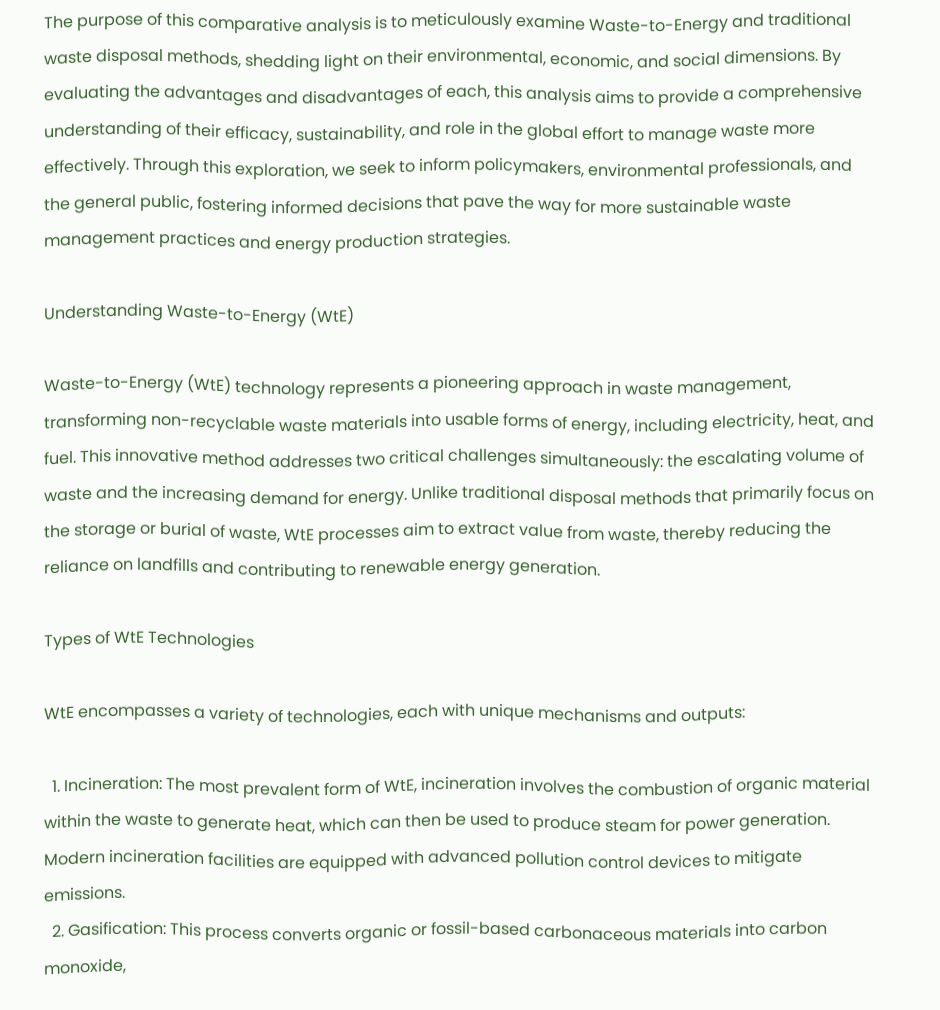The purpose of this comparative analysis is to meticulously examine Waste-to-Energy and traditional waste disposal methods, shedding light on their environmental, economic, and social dimensions. By evaluating the advantages and disadvantages of each, this analysis aims to provide a comprehensive understanding of their efficacy, sustainability, and role in the global effort to manage waste more effectively. Through this exploration, we seek to inform policymakers, environmental professionals, and the general public, fostering informed decisions that pave the way for more sustainable waste management practices and energy production strategies.

Understanding Waste-to-Energy (WtE)

Waste-to-Energy (WtE) technology represents a pioneering approach in waste management, transforming non-recyclable waste materials into usable forms of energy, including electricity, heat, and fuel. This innovative method addresses two critical challenges simultaneously: the escalating volume of waste and the increasing demand for energy. Unlike traditional disposal methods that primarily focus on the storage or burial of waste, WtE processes aim to extract value from waste, thereby reducing the reliance on landfills and contributing to renewable energy generation.

Types of WtE Technologies

WtE encompasses a variety of technologies, each with unique mechanisms and outputs:

  1. Incineration: The most prevalent form of WtE, incineration involves the combustion of organic material within the waste to generate heat, which can then be used to produce steam for power generation. Modern incineration facilities are equipped with advanced pollution control devices to mitigate emissions.
  2. Gasification: This process converts organic or fossil-based carbonaceous materials into carbon monoxide,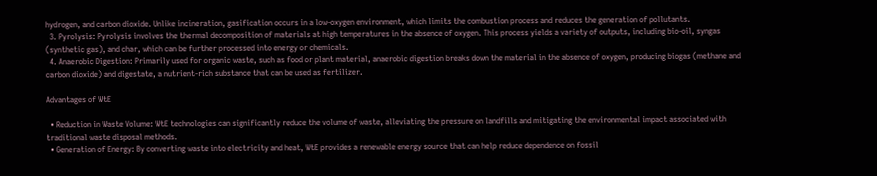hydrogen, and carbon dioxide. Unlike incineration, gasification occurs in a low-oxygen environment, which limits the combustion process and reduces the generation of pollutants.
  3. Pyrolysis: Pyrolysis involves the thermal decomposition of materials at high temperatures in the absence of oxygen. This process yields a variety of outputs, including bio-oil, syngas (synthetic gas), and char, which can be further processed into energy or chemicals.
  4. Anaerobic Digestion: Primarily used for organic waste, such as food or plant material, anaerobic digestion breaks down the material in the absence of oxygen, producing biogas (methane and carbon dioxide) and digestate, a nutrient-rich substance that can be used as fertilizer.

Advantages of WtE

  • Reduction in Waste Volume: WtE technologies can significantly reduce the volume of waste, alleviating the pressure on landfills and mitigating the environmental impact associated with traditional waste disposal methods.
  • Generation of Energy: By converting waste into electricity and heat, WtE provides a renewable energy source that can help reduce dependence on fossil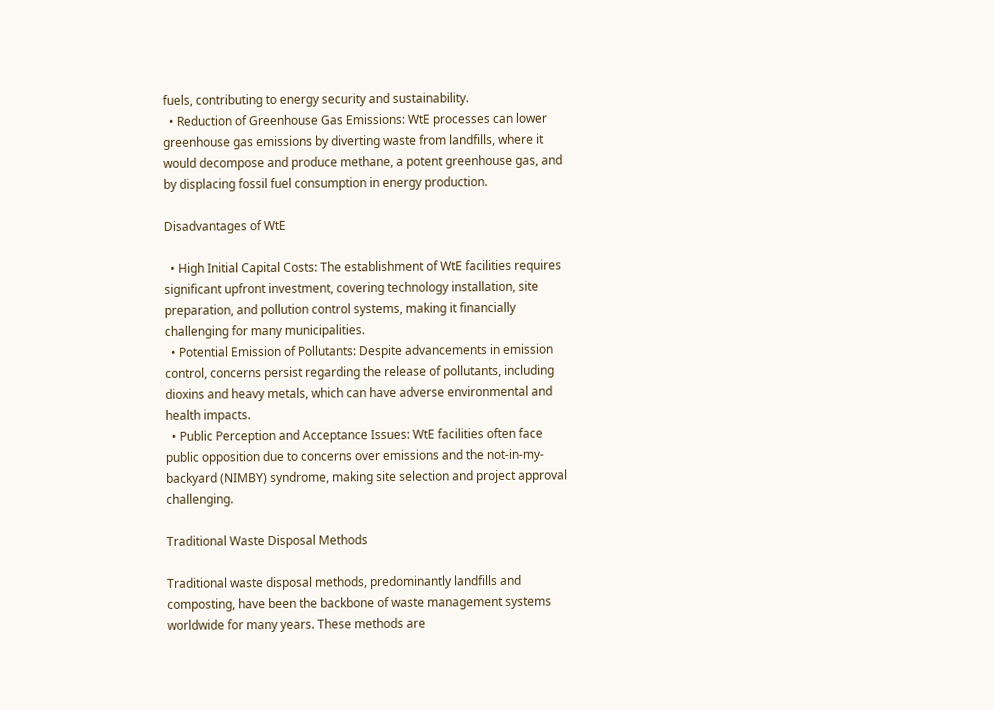fuels, contributing to energy security and sustainability.
  • Reduction of Greenhouse Gas Emissions: WtE processes can lower greenhouse gas emissions by diverting waste from landfills, where it would decompose and produce methane, a potent greenhouse gas, and by displacing fossil fuel consumption in energy production.

Disadvantages of WtE

  • High Initial Capital Costs: The establishment of WtE facilities requires significant upfront investment, covering technology installation, site preparation, and pollution control systems, making it financially challenging for many municipalities.
  • Potential Emission of Pollutants: Despite advancements in emission control, concerns persist regarding the release of pollutants, including dioxins and heavy metals, which can have adverse environmental and health impacts.
  • Public Perception and Acceptance Issues: WtE facilities often face public opposition due to concerns over emissions and the not-in-my-backyard (NIMBY) syndrome, making site selection and project approval challenging.

Traditional Waste Disposal Methods

Traditional waste disposal methods, predominantly landfills and composting, have been the backbone of waste management systems worldwide for many years. These methods are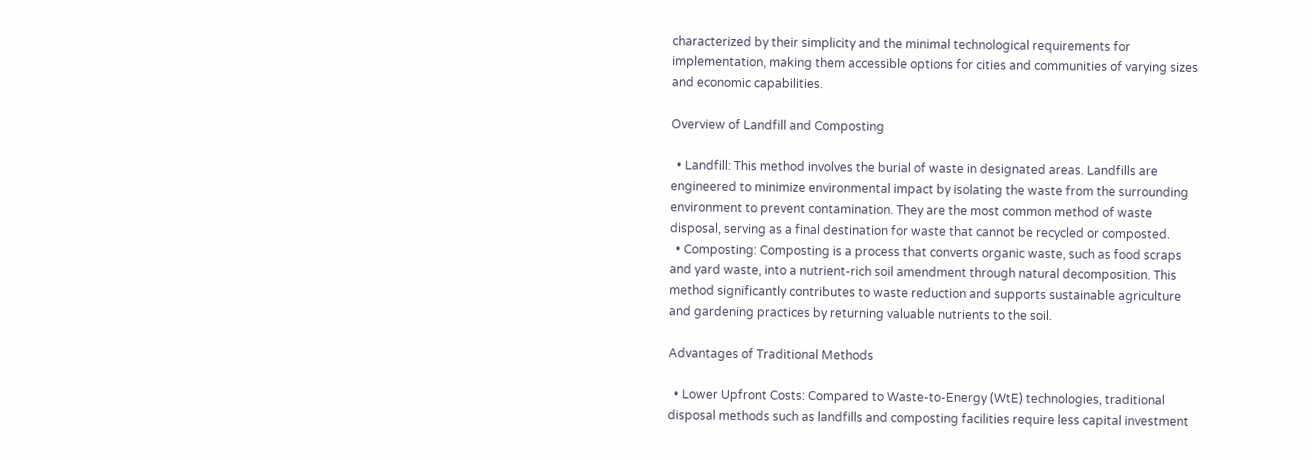characterized by their simplicity and the minimal technological requirements for implementation, making them accessible options for cities and communities of varying sizes and economic capabilities.

Overview of Landfill and Composting

  • Landfill: This method involves the burial of waste in designated areas. Landfills are engineered to minimize environmental impact by isolating the waste from the surrounding environment to prevent contamination. They are the most common method of waste disposal, serving as a final destination for waste that cannot be recycled or composted.
  • Composting: Composting is a process that converts organic waste, such as food scraps and yard waste, into a nutrient-rich soil amendment through natural decomposition. This method significantly contributes to waste reduction and supports sustainable agriculture and gardening practices by returning valuable nutrients to the soil.

Advantages of Traditional Methods

  • Lower Upfront Costs: Compared to Waste-to-Energy (WtE) technologies, traditional disposal methods such as landfills and composting facilities require less capital investment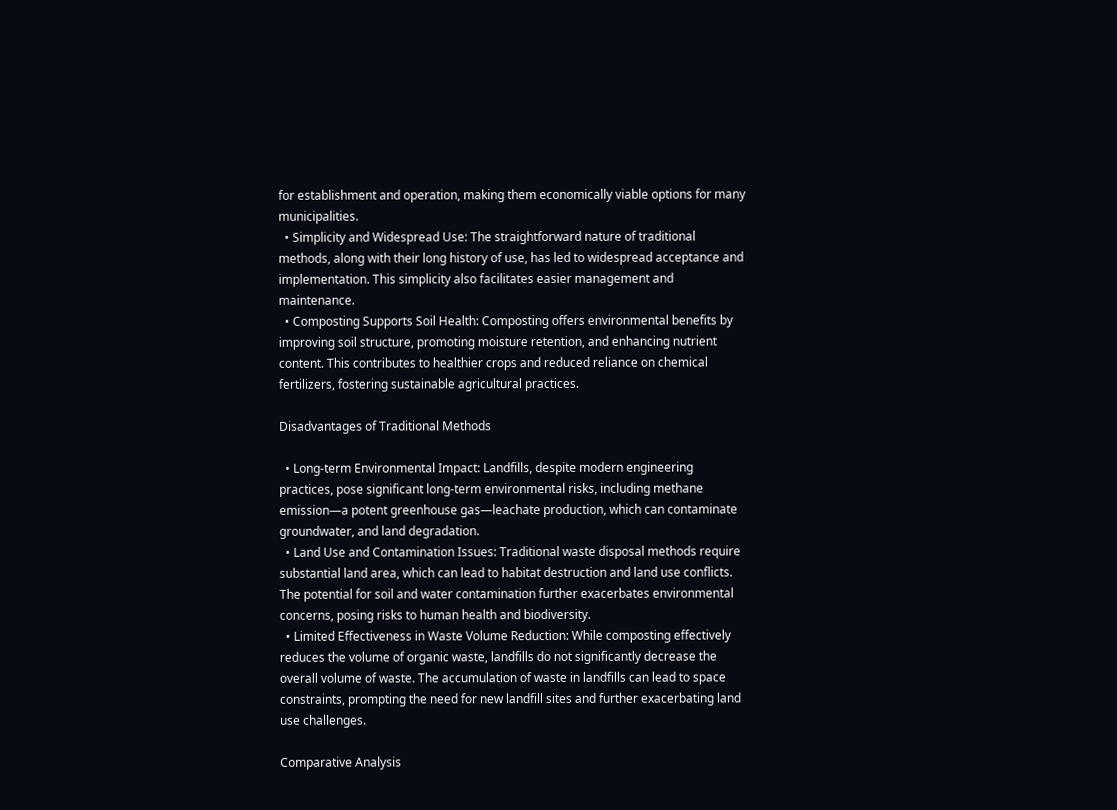for establishment and operation, making them economically viable options for many municipalities.
  • Simplicity and Widespread Use: The straightforward nature of traditional methods, along with their long history of use, has led to widespread acceptance and implementation. This simplicity also facilitates easier management and maintenance.
  • Composting Supports Soil Health: Composting offers environmental benefits by improving soil structure, promoting moisture retention, and enhancing nutrient content. This contributes to healthier crops and reduced reliance on chemical fertilizers, fostering sustainable agricultural practices.

Disadvantages of Traditional Methods

  • Long-term Environmental Impact: Landfills, despite modern engineering practices, pose significant long-term environmental risks, including methane emission—a potent greenhouse gas—leachate production, which can contaminate groundwater, and land degradation.
  • Land Use and Contamination Issues: Traditional waste disposal methods require substantial land area, which can lead to habitat destruction and land use conflicts. The potential for soil and water contamination further exacerbates environmental concerns, posing risks to human health and biodiversity.
  • Limited Effectiveness in Waste Volume Reduction: While composting effectively reduces the volume of organic waste, landfills do not significantly decrease the overall volume of waste. The accumulation of waste in landfills can lead to space constraints, prompting the need for new landfill sites and further exacerbating land use challenges.

Comparative Analysis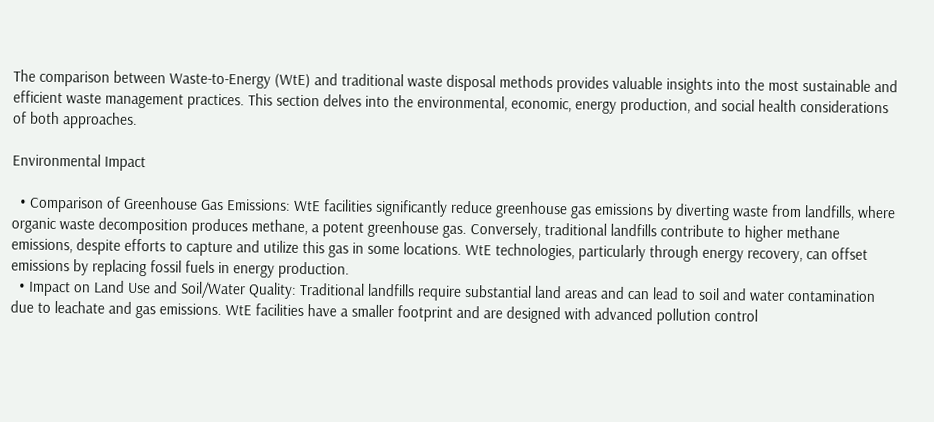The comparison between Waste-to-Energy (WtE) and traditional waste disposal methods provides valuable insights into the most sustainable and efficient waste management practices. This section delves into the environmental, economic, energy production, and social health considerations of both approaches.

Environmental Impact

  • Comparison of Greenhouse Gas Emissions: WtE facilities significantly reduce greenhouse gas emissions by diverting waste from landfills, where organic waste decomposition produces methane, a potent greenhouse gas. Conversely, traditional landfills contribute to higher methane emissions, despite efforts to capture and utilize this gas in some locations. WtE technologies, particularly through energy recovery, can offset emissions by replacing fossil fuels in energy production.
  • Impact on Land Use and Soil/Water Quality: Traditional landfills require substantial land areas and can lead to soil and water contamination due to leachate and gas emissions. WtE facilities have a smaller footprint and are designed with advanced pollution control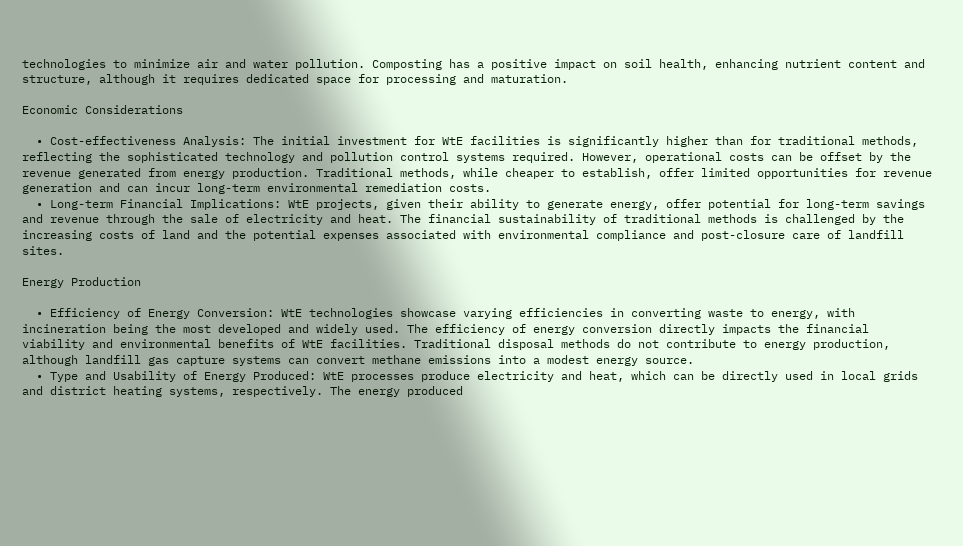technologies to minimize air and water pollution. Composting has a positive impact on soil health, enhancing nutrient content and structure, although it requires dedicated space for processing and maturation.

Economic Considerations

  • Cost-effectiveness Analysis: The initial investment for WtE facilities is significantly higher than for traditional methods, reflecting the sophisticated technology and pollution control systems required. However, operational costs can be offset by the revenue generated from energy production. Traditional methods, while cheaper to establish, offer limited opportunities for revenue generation and can incur long-term environmental remediation costs.
  • Long-term Financial Implications: WtE projects, given their ability to generate energy, offer potential for long-term savings and revenue through the sale of electricity and heat. The financial sustainability of traditional methods is challenged by the increasing costs of land and the potential expenses associated with environmental compliance and post-closure care of landfill sites.

Energy Production

  • Efficiency of Energy Conversion: WtE technologies showcase varying efficiencies in converting waste to energy, with incineration being the most developed and widely used. The efficiency of energy conversion directly impacts the financial viability and environmental benefits of WtE facilities. Traditional disposal methods do not contribute to energy production, although landfill gas capture systems can convert methane emissions into a modest energy source.
  • Type and Usability of Energy Produced: WtE processes produce electricity and heat, which can be directly used in local grids and district heating systems, respectively. The energy produced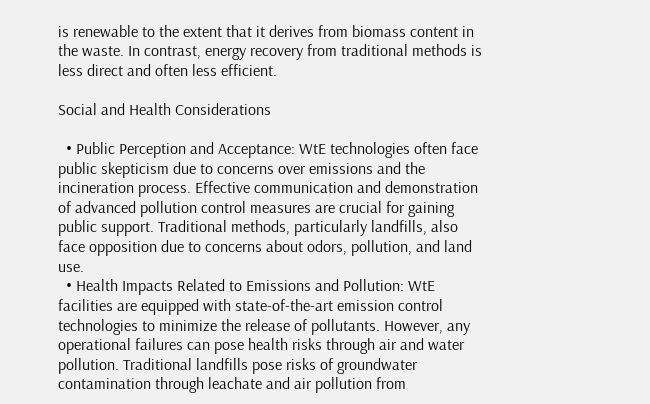is renewable to the extent that it derives from biomass content in the waste. In contrast, energy recovery from traditional methods is less direct and often less efficient.

Social and Health Considerations

  • Public Perception and Acceptance: WtE technologies often face public skepticism due to concerns over emissions and the incineration process. Effective communication and demonstration of advanced pollution control measures are crucial for gaining public support. Traditional methods, particularly landfills, also face opposition due to concerns about odors, pollution, and land use.
  • Health Impacts Related to Emissions and Pollution: WtE facilities are equipped with state-of-the-art emission control technologies to minimize the release of pollutants. However, any operational failures can pose health risks through air and water pollution. Traditional landfills pose risks of groundwater contamination through leachate and air pollution from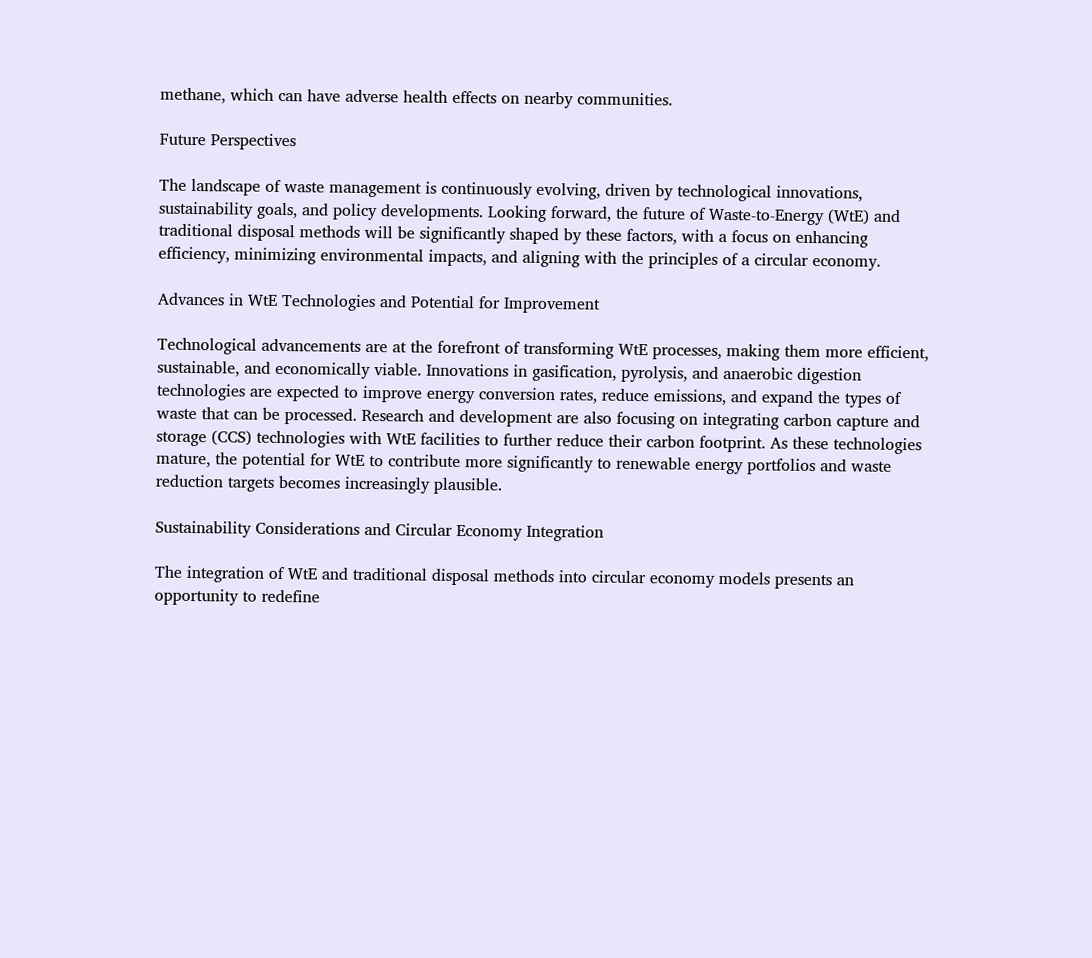methane, which can have adverse health effects on nearby communities.

Future Perspectives

The landscape of waste management is continuously evolving, driven by technological innovations, sustainability goals, and policy developments. Looking forward, the future of Waste-to-Energy (WtE) and traditional disposal methods will be significantly shaped by these factors, with a focus on enhancing efficiency, minimizing environmental impacts, and aligning with the principles of a circular economy.

Advances in WtE Technologies and Potential for Improvement

Technological advancements are at the forefront of transforming WtE processes, making them more efficient, sustainable, and economically viable. Innovations in gasification, pyrolysis, and anaerobic digestion technologies are expected to improve energy conversion rates, reduce emissions, and expand the types of waste that can be processed. Research and development are also focusing on integrating carbon capture and storage (CCS) technologies with WtE facilities to further reduce their carbon footprint. As these technologies mature, the potential for WtE to contribute more significantly to renewable energy portfolios and waste reduction targets becomes increasingly plausible.

Sustainability Considerations and Circular Economy Integration

The integration of WtE and traditional disposal methods into circular economy models presents an opportunity to redefine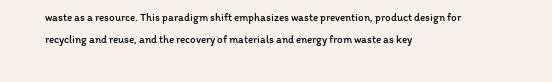waste as a resource. This paradigm shift emphasizes waste prevention, product design for recycling and reuse, and the recovery of materials and energy from waste as key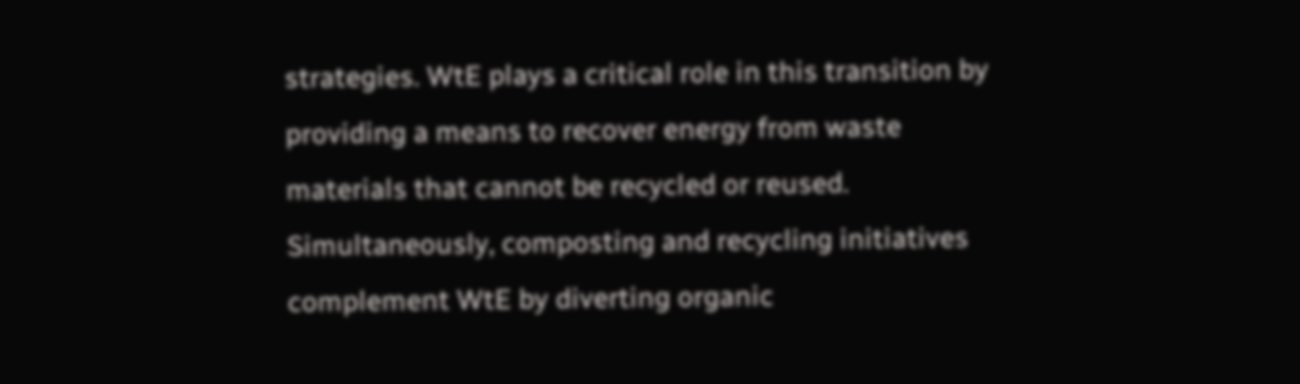strategies. WtE plays a critical role in this transition by providing a means to recover energy from waste materials that cannot be recycled or reused. Simultaneously, composting and recycling initiatives complement WtE by diverting organic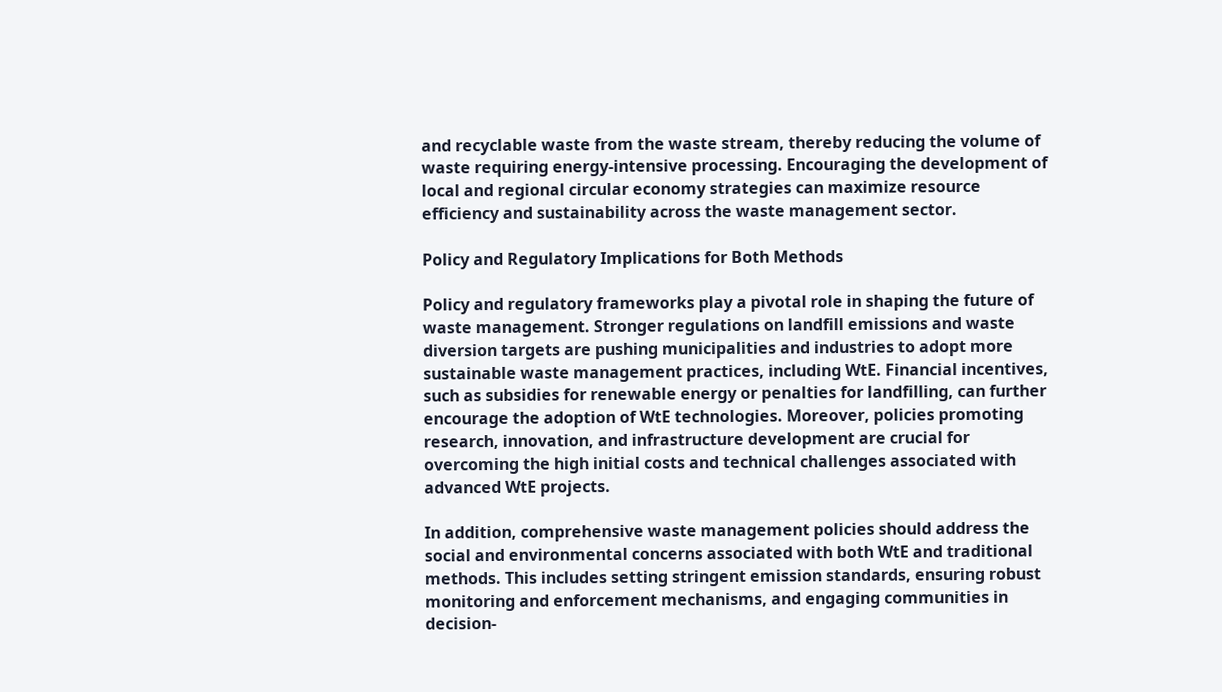and recyclable waste from the waste stream, thereby reducing the volume of waste requiring energy-intensive processing. Encouraging the development of local and regional circular economy strategies can maximize resource efficiency and sustainability across the waste management sector.

Policy and Regulatory Implications for Both Methods

Policy and regulatory frameworks play a pivotal role in shaping the future of waste management. Stronger regulations on landfill emissions and waste diversion targets are pushing municipalities and industries to adopt more sustainable waste management practices, including WtE. Financial incentives, such as subsidies for renewable energy or penalties for landfilling, can further encourage the adoption of WtE technologies. Moreover, policies promoting research, innovation, and infrastructure development are crucial for overcoming the high initial costs and technical challenges associated with advanced WtE projects.

In addition, comprehensive waste management policies should address the social and environmental concerns associated with both WtE and traditional methods. This includes setting stringent emission standards, ensuring robust monitoring and enforcement mechanisms, and engaging communities in decision-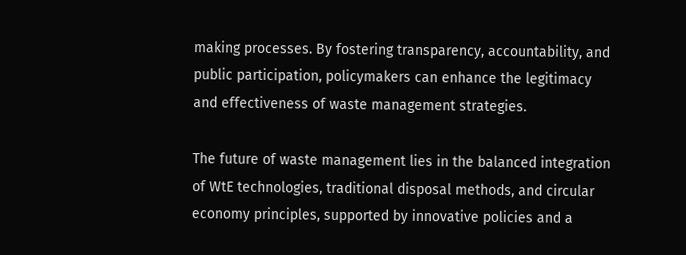making processes. By fostering transparency, accountability, and public participation, policymakers can enhance the legitimacy and effectiveness of waste management strategies.

The future of waste management lies in the balanced integration of WtE technologies, traditional disposal methods, and circular economy principles, supported by innovative policies and a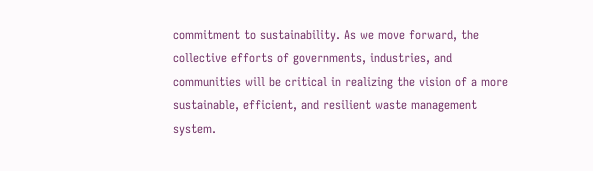commitment to sustainability. As we move forward, the collective efforts of governments, industries, and communities will be critical in realizing the vision of a more sustainable, efficient, and resilient waste management system.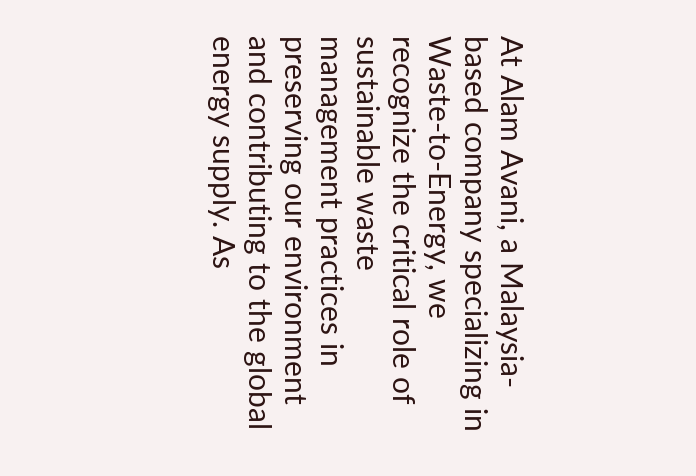At Alam Avani, a Malaysia-based company specializing in Waste-to-Energy, we recognize the critical role of sustainable waste management practices in preserving our environment and contributing to the global energy supply. As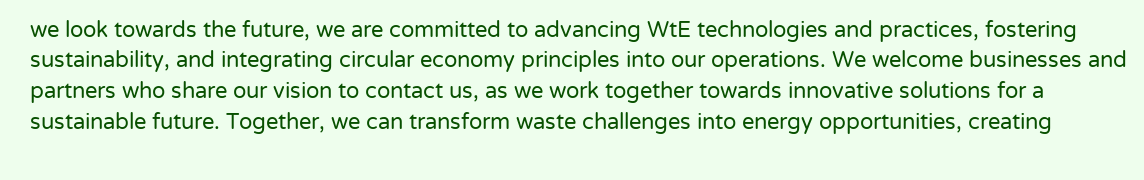we look towards the future, we are committed to advancing WtE technologies and practices, fostering sustainability, and integrating circular economy principles into our operations. We welcome businesses and partners who share our vision to contact us, as we work together towards innovative solutions for a sustainable future. Together, we can transform waste challenges into energy opportunities, creating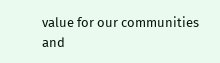value for our communities and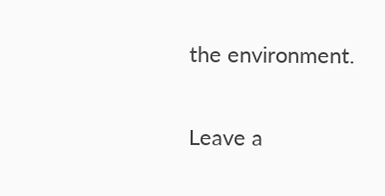the environment.

Leave a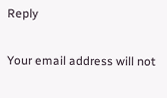Reply

Your email address will not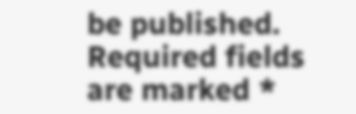be published. Required fields are marked *